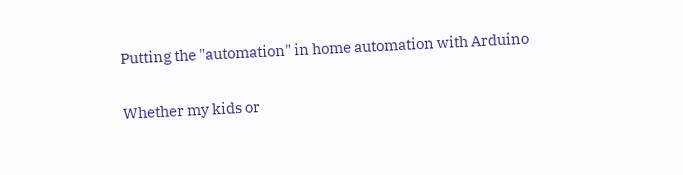Putting the "automation" in home automation with Arduino

Whether my kids or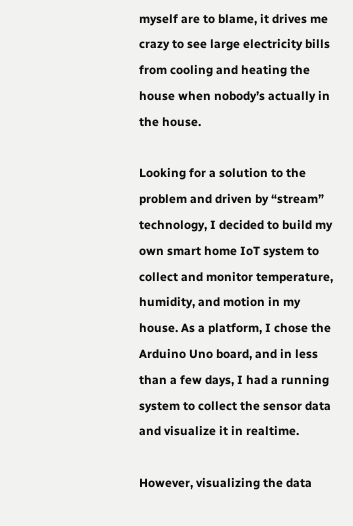myself are to blame, it drives me crazy to see large electricity bills from cooling and heating the house when nobody’s actually in the house.

Looking for a solution to the problem and driven by “stream” technology, I decided to build my own smart home IoT system to collect and monitor temperature, humidity, and motion in my house. As a platform, I chose the Arduino Uno board, and in less than a few days, I had a running system to collect the sensor data and visualize it in realtime.

However, visualizing the data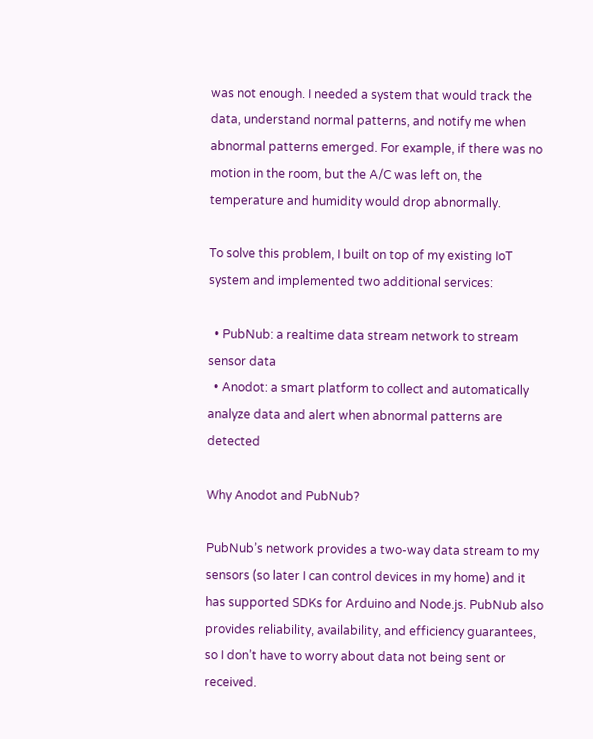was not enough. I needed a system that would track the data, understand normal patterns, and notify me when abnormal patterns emerged. For example, if there was no motion in the room, but the A/C was left on, the temperature and humidity would drop abnormally.

To solve this problem, I built on top of my existing IoT system and implemented two additional services:

  • PubNub: a realtime data stream network to stream sensor data
  • Anodot: a smart platform to collect and automatically analyze data and alert when abnormal patterns are detected

Why Anodot and PubNub?

PubNub’s network provides a two-way data stream to my sensors (so later I can control devices in my home) and it has supported SDKs for Arduino and Node.js. PubNub also provides reliability, availability, and efficiency guarantees, so I don’t have to worry about data not being sent or received.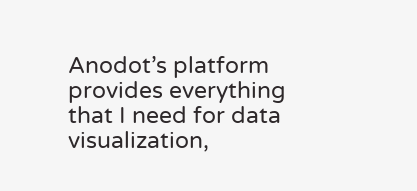Anodot’s platform provides everything that I need for data visualization,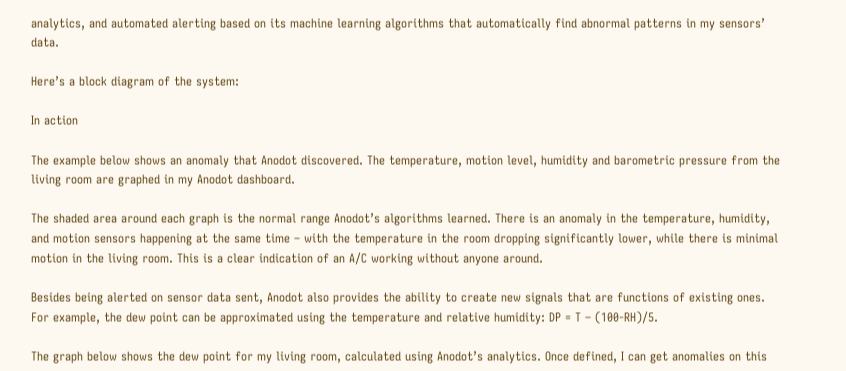analytics, and automated alerting based on its machine learning algorithms that automatically find abnormal patterns in my sensors’ data.

Here’s a block diagram of the system:

In action

The example below shows an anomaly that Anodot discovered. The temperature, motion level, humidity and barometric pressure from the living room are graphed in my Anodot dashboard.

The shaded area around each graph is the normal range Anodot’s algorithms learned. There is an anomaly in the temperature, humidity, and motion sensors happening at the same time – with the temperature in the room dropping significantly lower, while there is minimal motion in the living room. This is a clear indication of an A/C working without anyone around.

Besides being alerted on sensor data sent, Anodot also provides the ability to create new signals that are functions of existing ones. For example, the dew point can be approximated using the temperature and relative humidity: DP = T – (100-RH)/5.

The graph below shows the dew point for my living room, calculated using Anodot’s analytics. Once defined, I can get anomalies on this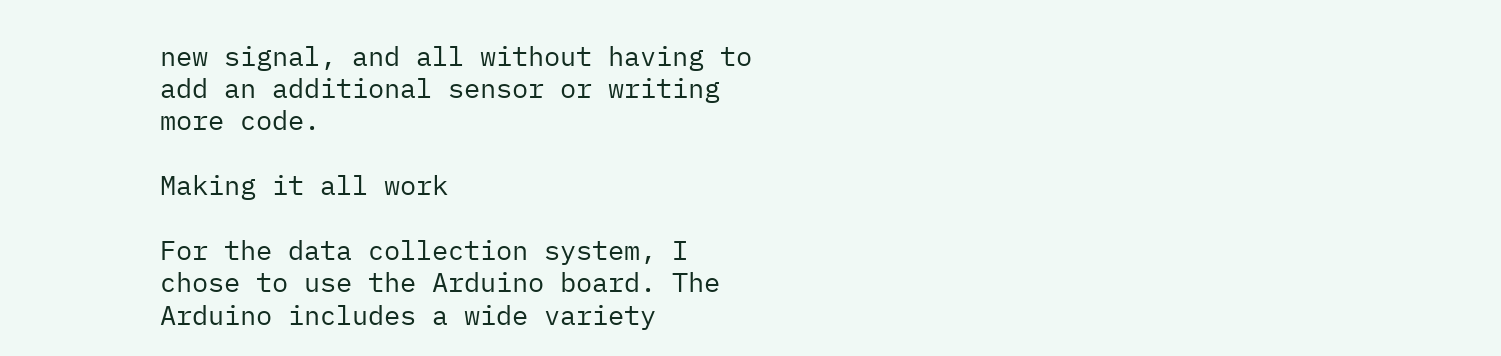new signal, and all without having to add an additional sensor or writing more code.

Making it all work

For the data collection system, I chose to use the Arduino board. The Arduino includes a wide variety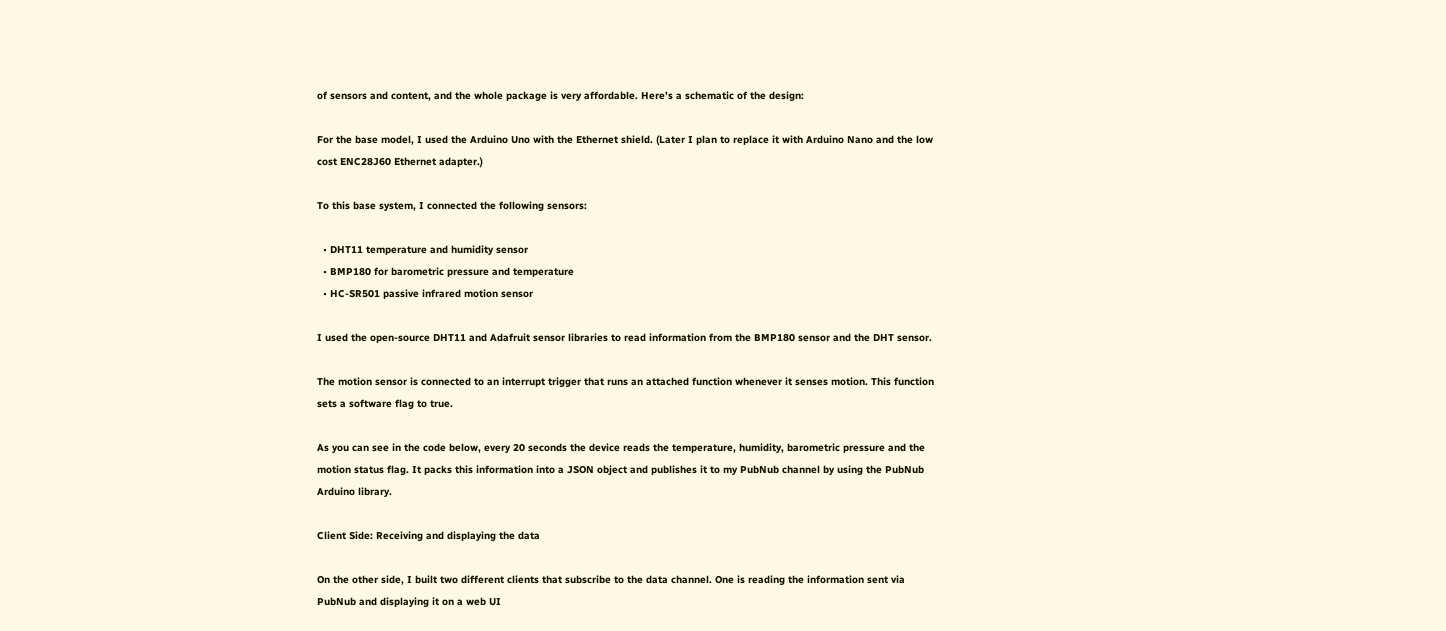of sensors and content, and the whole package is very affordable. Here’s a schematic of the design:

For the base model, I used the Arduino Uno with the Ethernet shield. (Later I plan to replace it with Arduino Nano and the low cost ENC28J60 Ethernet adapter.)

To this base system, I connected the following sensors:

  • DHT11 temperature and humidity sensor
  • BMP180 for barometric pressure and temperature
  • HC-SR501 passive infrared motion sensor

I used the open-source DHT11 and Adafruit sensor libraries to read information from the BMP180 sensor and the DHT sensor.

The motion sensor is connected to an interrupt trigger that runs an attached function whenever it senses motion. This function sets a software flag to true.

As you can see in the code below, every 20 seconds the device reads the temperature, humidity, barometric pressure and the motion status flag. It packs this information into a JSON object and publishes it to my PubNub channel by using the PubNub Arduino library.

Client Side: Receiving and displaying the data

On the other side, I built two different clients that subscribe to the data channel. One is reading the information sent via PubNub and displaying it on a web UI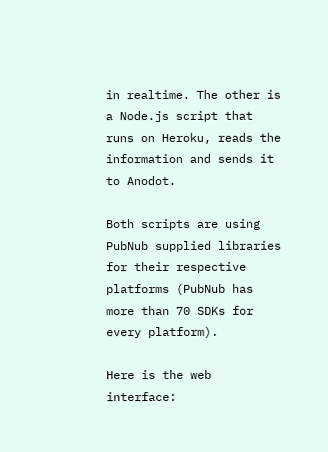in realtime. The other is a Node.js script that runs on Heroku, reads the information and sends it to Anodot.

Both scripts are using PubNub supplied libraries for their respective platforms (PubNub has more than 70 SDKs for every platform).

Here is the web interface: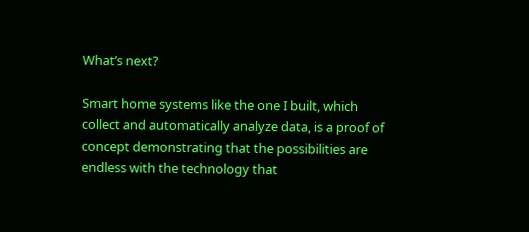What’s next?

Smart home systems like the one I built, which collect and automatically analyze data, is a proof of concept demonstrating that the possibilities are endless with the technology that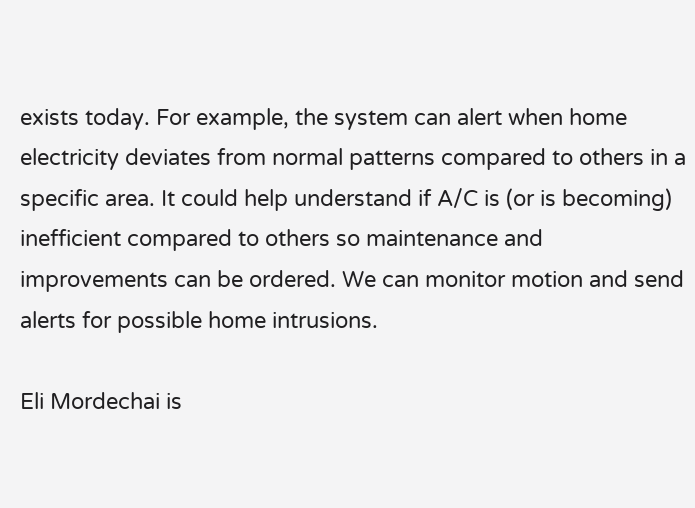exists today. For example, the system can alert when home electricity deviates from normal patterns compared to others in a specific area. It could help understand if A/C is (or is becoming) inefficient compared to others so maintenance and improvements can be ordered. We can monitor motion and send alerts for possible home intrusions.

Eli Mordechai is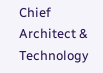Chief Architect & Technology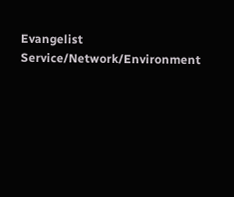Evangelist Service/Network/Environment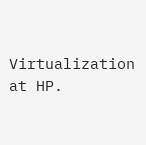Virtualization at HP.